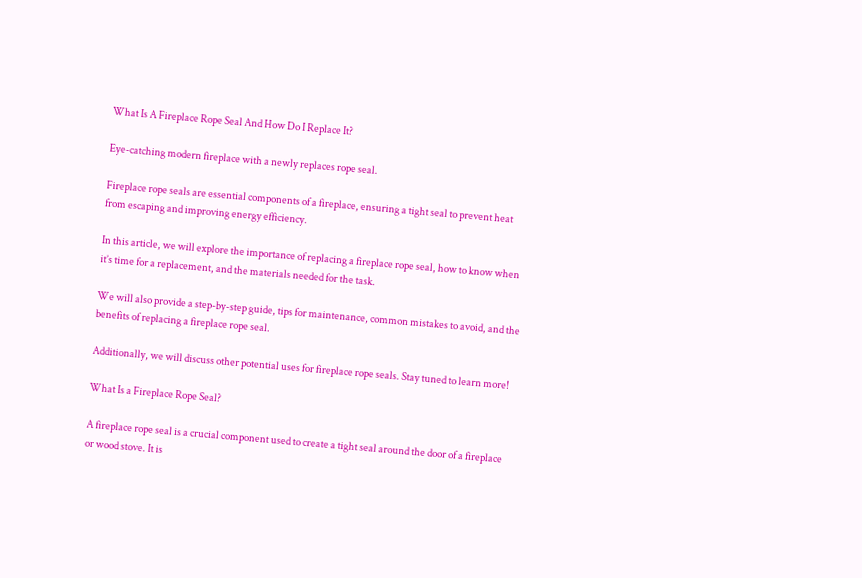What Is A Fireplace Rope Seal And How Do I Replace It?

Eye-catching modern fireplace with a newly replaces rope seal.

Fireplace rope seals are essential components of a fireplace, ensuring a tight seal to prevent heat from escaping and improving energy efficiency.

In this article, we will explore the importance of replacing a fireplace rope seal, how to know when it’s time for a replacement, and the materials needed for the task.

We will also provide a step-by-step guide, tips for maintenance, common mistakes to avoid, and the benefits of replacing a fireplace rope seal.

Additionally, we will discuss other potential uses for fireplace rope seals. Stay tuned to learn more!

What Is a Fireplace Rope Seal?

A fireplace rope seal is a crucial component used to create a tight seal around the door of a fireplace or wood stove. It is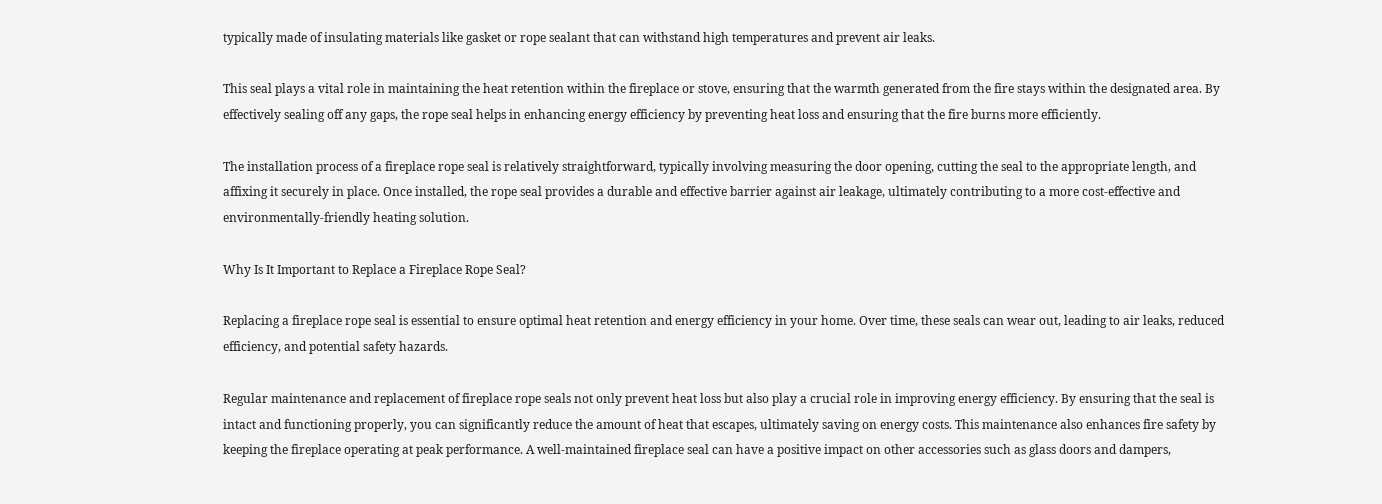typically made of insulating materials like gasket or rope sealant that can withstand high temperatures and prevent air leaks.

This seal plays a vital role in maintaining the heat retention within the fireplace or stove, ensuring that the warmth generated from the fire stays within the designated area. By effectively sealing off any gaps, the rope seal helps in enhancing energy efficiency by preventing heat loss and ensuring that the fire burns more efficiently.

The installation process of a fireplace rope seal is relatively straightforward, typically involving measuring the door opening, cutting the seal to the appropriate length, and affixing it securely in place. Once installed, the rope seal provides a durable and effective barrier against air leakage, ultimately contributing to a more cost-effective and environmentally-friendly heating solution.

Why Is It Important to Replace a Fireplace Rope Seal?

Replacing a fireplace rope seal is essential to ensure optimal heat retention and energy efficiency in your home. Over time, these seals can wear out, leading to air leaks, reduced efficiency, and potential safety hazards.

Regular maintenance and replacement of fireplace rope seals not only prevent heat loss but also play a crucial role in improving energy efficiency. By ensuring that the seal is intact and functioning properly, you can significantly reduce the amount of heat that escapes, ultimately saving on energy costs. This maintenance also enhances fire safety by keeping the fireplace operating at peak performance. A well-maintained fireplace seal can have a positive impact on other accessories such as glass doors and dampers,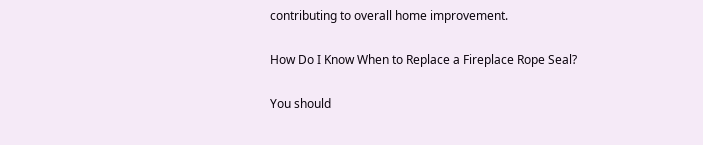contributing to overall home improvement.

How Do I Know When to Replace a Fireplace Rope Seal?

You should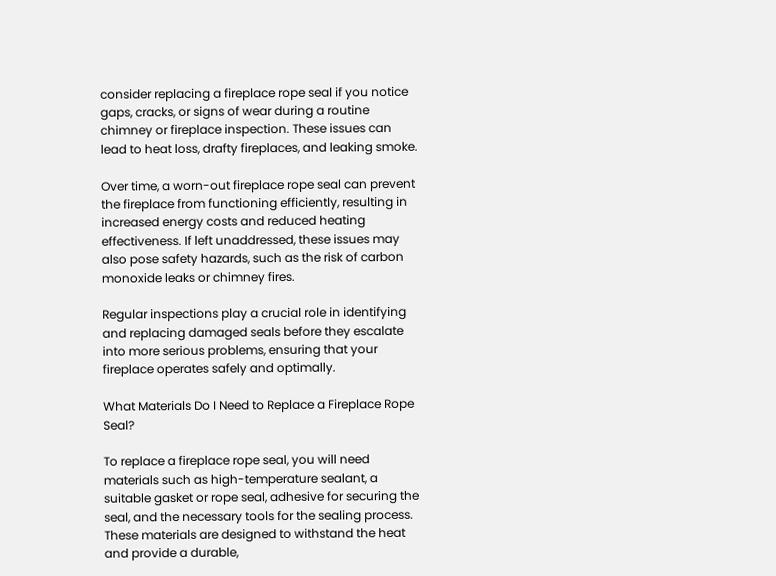consider replacing a fireplace rope seal if you notice gaps, cracks, or signs of wear during a routine chimney or fireplace inspection. These issues can lead to heat loss, drafty fireplaces, and leaking smoke.

Over time, a worn-out fireplace rope seal can prevent the fireplace from functioning efficiently, resulting in increased energy costs and reduced heating effectiveness. If left unaddressed, these issues may also pose safety hazards, such as the risk of carbon monoxide leaks or chimney fires.

Regular inspections play a crucial role in identifying and replacing damaged seals before they escalate into more serious problems, ensuring that your fireplace operates safely and optimally.

What Materials Do I Need to Replace a Fireplace Rope Seal?

To replace a fireplace rope seal, you will need materials such as high-temperature sealant, a suitable gasket or rope seal, adhesive for securing the seal, and the necessary tools for the sealing process. These materials are designed to withstand the heat and provide a durable,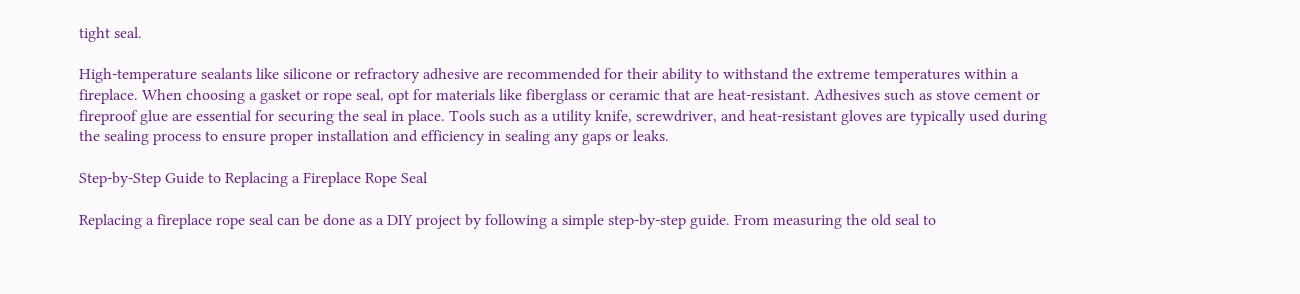tight seal.

High-temperature sealants like silicone or refractory adhesive are recommended for their ability to withstand the extreme temperatures within a fireplace. When choosing a gasket or rope seal, opt for materials like fiberglass or ceramic that are heat-resistant. Adhesives such as stove cement or fireproof glue are essential for securing the seal in place. Tools such as a utility knife, screwdriver, and heat-resistant gloves are typically used during the sealing process to ensure proper installation and efficiency in sealing any gaps or leaks.

Step-by-Step Guide to Replacing a Fireplace Rope Seal

Replacing a fireplace rope seal can be done as a DIY project by following a simple step-by-step guide. From measuring the old seal to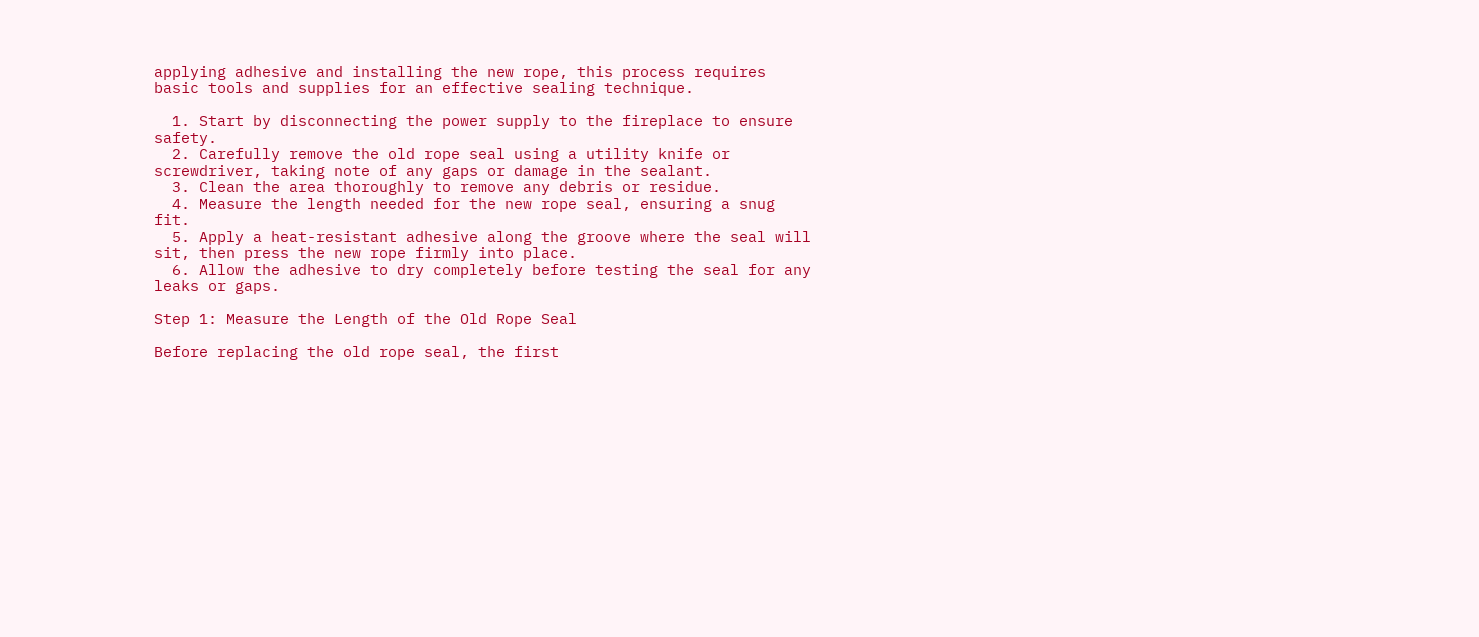applying adhesive and installing the new rope, this process requires basic tools and supplies for an effective sealing technique.

  1. Start by disconnecting the power supply to the fireplace to ensure safety.
  2. Carefully remove the old rope seal using a utility knife or screwdriver, taking note of any gaps or damage in the sealant.
  3. Clean the area thoroughly to remove any debris or residue.
  4. Measure the length needed for the new rope seal, ensuring a snug fit.
  5. Apply a heat-resistant adhesive along the groove where the seal will sit, then press the new rope firmly into place.
  6. Allow the adhesive to dry completely before testing the seal for any leaks or gaps.

Step 1: Measure the Length of the Old Rope Seal

Before replacing the old rope seal, the first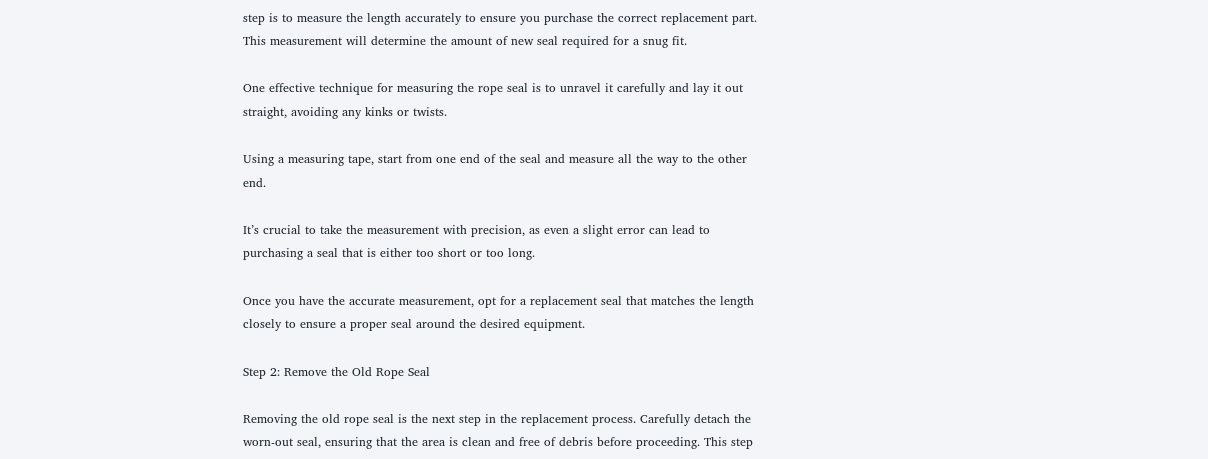step is to measure the length accurately to ensure you purchase the correct replacement part. This measurement will determine the amount of new seal required for a snug fit.

One effective technique for measuring the rope seal is to unravel it carefully and lay it out straight, avoiding any kinks or twists.

Using a measuring tape, start from one end of the seal and measure all the way to the other end.

It’s crucial to take the measurement with precision, as even a slight error can lead to purchasing a seal that is either too short or too long.

Once you have the accurate measurement, opt for a replacement seal that matches the length closely to ensure a proper seal around the desired equipment.

Step 2: Remove the Old Rope Seal

Removing the old rope seal is the next step in the replacement process. Carefully detach the worn-out seal, ensuring that the area is clean and free of debris before proceeding. This step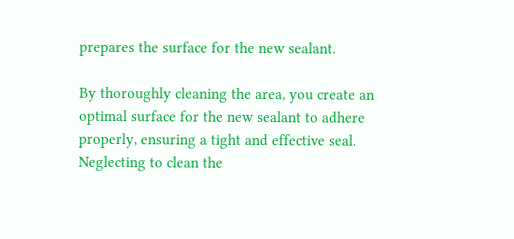prepares the surface for the new sealant.

By thoroughly cleaning the area, you create an optimal surface for the new sealant to adhere properly, ensuring a tight and effective seal. Neglecting to clean the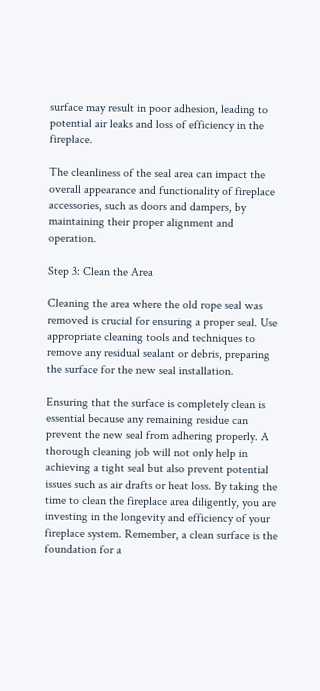surface may result in poor adhesion, leading to potential air leaks and loss of efficiency in the fireplace.

The cleanliness of the seal area can impact the overall appearance and functionality of fireplace accessories, such as doors and dampers, by maintaining their proper alignment and operation.

Step 3: Clean the Area

Cleaning the area where the old rope seal was removed is crucial for ensuring a proper seal. Use appropriate cleaning tools and techniques to remove any residual sealant or debris, preparing the surface for the new seal installation.

Ensuring that the surface is completely clean is essential because any remaining residue can prevent the new seal from adhering properly. A thorough cleaning job will not only help in achieving a tight seal but also prevent potential issues such as air drafts or heat loss. By taking the time to clean the fireplace area diligently, you are investing in the longevity and efficiency of your fireplace system. Remember, a clean surface is the foundation for a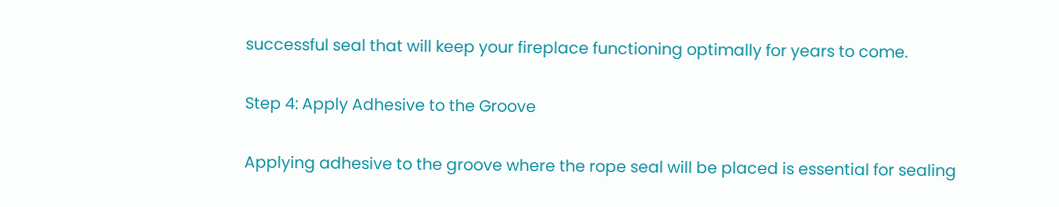successful seal that will keep your fireplace functioning optimally for years to come.

Step 4: Apply Adhesive to the Groove

Applying adhesive to the groove where the rope seal will be placed is essential for sealing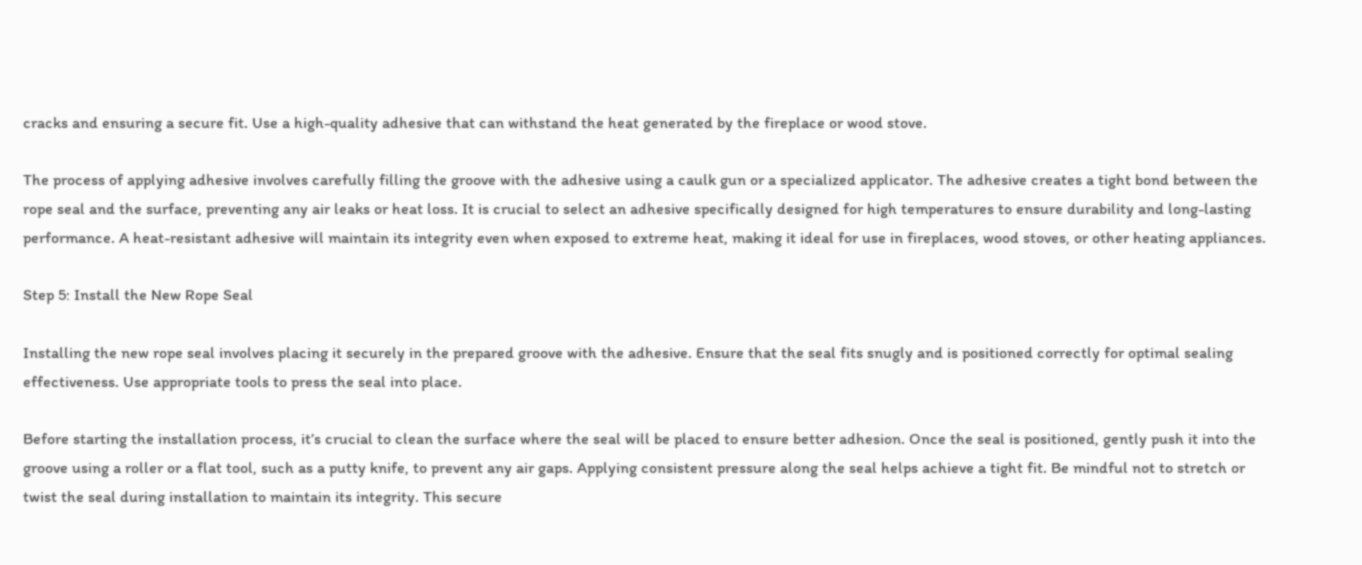cracks and ensuring a secure fit. Use a high-quality adhesive that can withstand the heat generated by the fireplace or wood stove.

The process of applying adhesive involves carefully filling the groove with the adhesive using a caulk gun or a specialized applicator. The adhesive creates a tight bond between the rope seal and the surface, preventing any air leaks or heat loss. It is crucial to select an adhesive specifically designed for high temperatures to ensure durability and long-lasting performance. A heat-resistant adhesive will maintain its integrity even when exposed to extreme heat, making it ideal for use in fireplaces, wood stoves, or other heating appliances.

Step 5: Install the New Rope Seal

Installing the new rope seal involves placing it securely in the prepared groove with the adhesive. Ensure that the seal fits snugly and is positioned correctly for optimal sealing effectiveness. Use appropriate tools to press the seal into place.

Before starting the installation process, it’s crucial to clean the surface where the seal will be placed to ensure better adhesion. Once the seal is positioned, gently push it into the groove using a roller or a flat tool, such as a putty knife, to prevent any air gaps. Applying consistent pressure along the seal helps achieve a tight fit. Be mindful not to stretch or twist the seal during installation to maintain its integrity. This secure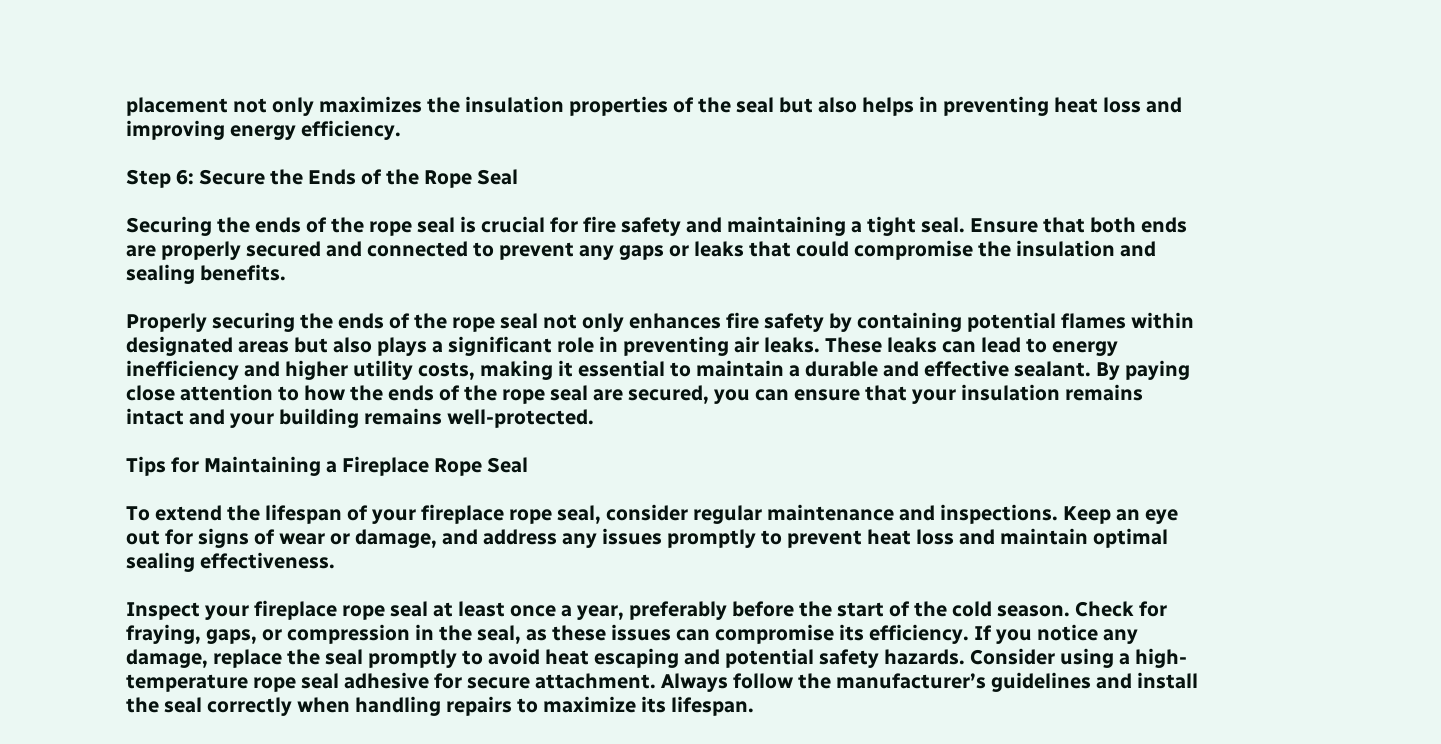placement not only maximizes the insulation properties of the seal but also helps in preventing heat loss and improving energy efficiency.

Step 6: Secure the Ends of the Rope Seal

Securing the ends of the rope seal is crucial for fire safety and maintaining a tight seal. Ensure that both ends are properly secured and connected to prevent any gaps or leaks that could compromise the insulation and sealing benefits.

Properly securing the ends of the rope seal not only enhances fire safety by containing potential flames within designated areas but also plays a significant role in preventing air leaks. These leaks can lead to energy inefficiency and higher utility costs, making it essential to maintain a durable and effective sealant. By paying close attention to how the ends of the rope seal are secured, you can ensure that your insulation remains intact and your building remains well-protected.

Tips for Maintaining a Fireplace Rope Seal

To extend the lifespan of your fireplace rope seal, consider regular maintenance and inspections. Keep an eye out for signs of wear or damage, and address any issues promptly to prevent heat loss and maintain optimal sealing effectiveness.

Inspect your fireplace rope seal at least once a year, preferably before the start of the cold season. Check for fraying, gaps, or compression in the seal, as these issues can compromise its efficiency. If you notice any damage, replace the seal promptly to avoid heat escaping and potential safety hazards. Consider using a high-temperature rope seal adhesive for secure attachment. Always follow the manufacturer’s guidelines and install the seal correctly when handling repairs to maximize its lifespan.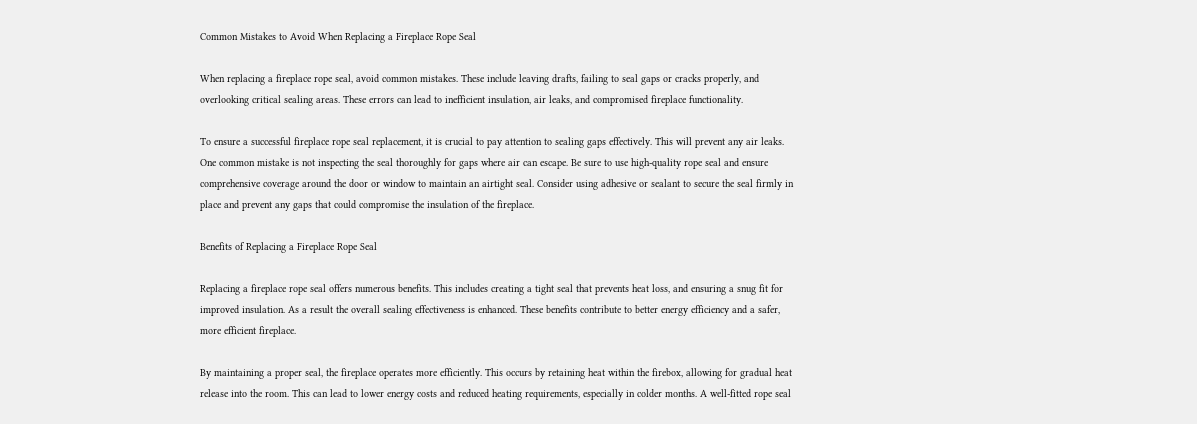Common Mistakes to Avoid When Replacing a Fireplace Rope Seal

When replacing a fireplace rope seal, avoid common mistakes. These include leaving drafts, failing to seal gaps or cracks properly, and overlooking critical sealing areas. These errors can lead to inefficient insulation, air leaks, and compromised fireplace functionality.

To ensure a successful fireplace rope seal replacement, it is crucial to pay attention to sealing gaps effectively. This will prevent any air leaks. One common mistake is not inspecting the seal thoroughly for gaps where air can escape. Be sure to use high-quality rope seal and ensure comprehensive coverage around the door or window to maintain an airtight seal. Consider using adhesive or sealant to secure the seal firmly in place and prevent any gaps that could compromise the insulation of the fireplace.

Benefits of Replacing a Fireplace Rope Seal

Replacing a fireplace rope seal offers numerous benefits. This includes creating a tight seal that prevents heat loss, and ensuring a snug fit for improved insulation. As a result the overall sealing effectiveness is enhanced. These benefits contribute to better energy efficiency and a safer, more efficient fireplace.

By maintaining a proper seal, the fireplace operates more efficiently. This occurs by retaining heat within the firebox, allowing for gradual heat release into the room. This can lead to lower energy costs and reduced heating requirements, especially in colder months. A well-fitted rope seal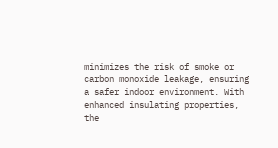minimizes the risk of smoke or carbon monoxide leakage, ensuring a safer indoor environment. With enhanced insulating properties, the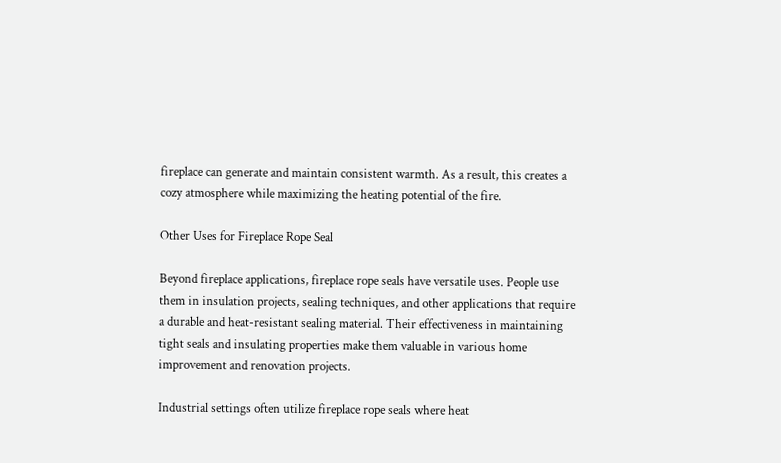fireplace can generate and maintain consistent warmth. As a result, this creates a cozy atmosphere while maximizing the heating potential of the fire.

Other Uses for Fireplace Rope Seal

Beyond fireplace applications, fireplace rope seals have versatile uses. People use them in insulation projects, sealing techniques, and other applications that require a durable and heat-resistant sealing material. Their effectiveness in maintaining tight seals and insulating properties make them valuable in various home improvement and renovation projects.

Industrial settings often utilize fireplace rope seals where heat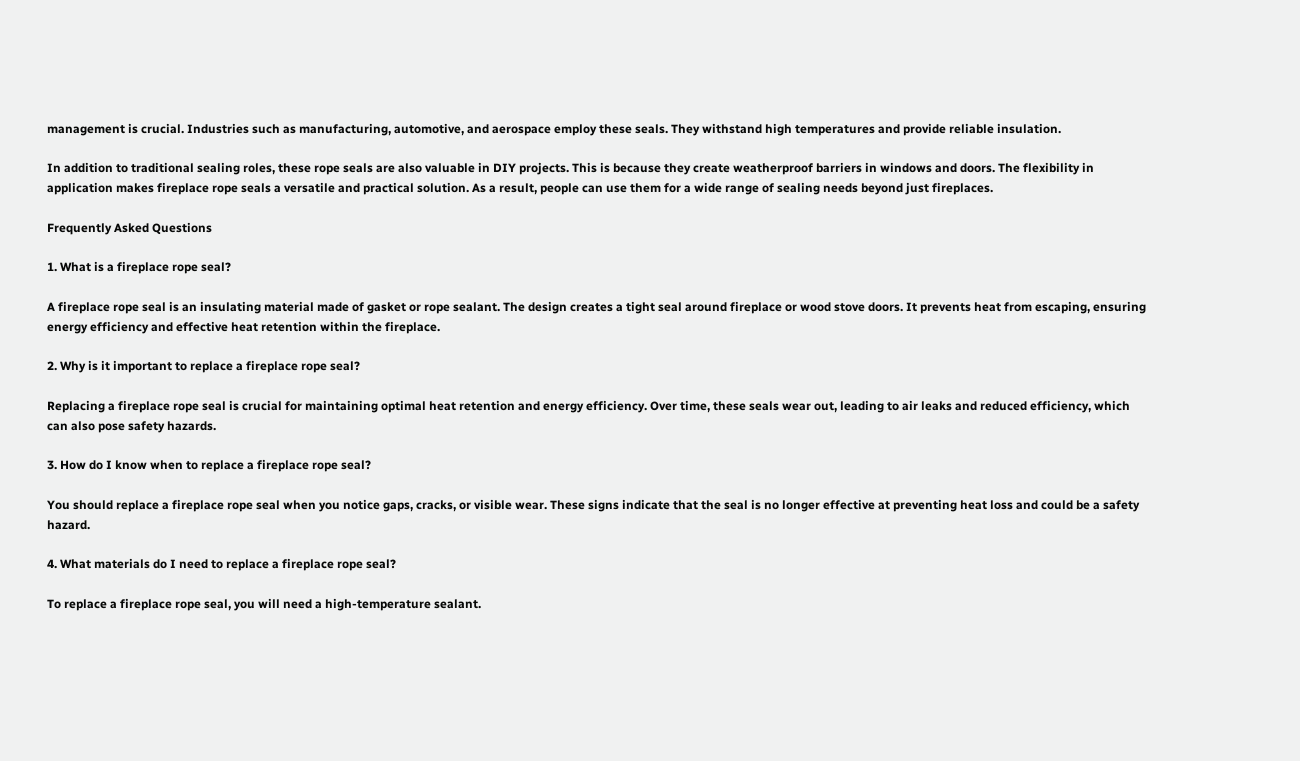management is crucial. Industries such as manufacturing, automotive, and aerospace employ these seals. They withstand high temperatures and provide reliable insulation.

In addition to traditional sealing roles, these rope seals are also valuable in DIY projects. This is because they create weatherproof barriers in windows and doors. The flexibility in application makes fireplace rope seals a versatile and practical solution. As a result, people can use them for a wide range of sealing needs beyond just fireplaces.

Frequently Asked Questions

1. What is a fireplace rope seal?

A fireplace rope seal is an insulating material made of gasket or rope sealant. The design creates a tight seal around fireplace or wood stove doors. It prevents heat from escaping, ensuring energy efficiency and effective heat retention within the fireplace.

2. Why is it important to replace a fireplace rope seal?

Replacing a fireplace rope seal is crucial for maintaining optimal heat retention and energy efficiency. Over time, these seals wear out, leading to air leaks and reduced efficiency, which can also pose safety hazards.

3. How do I know when to replace a fireplace rope seal?

You should replace a fireplace rope seal when you notice gaps, cracks, or visible wear. These signs indicate that the seal is no longer effective at preventing heat loss and could be a safety hazard.

4. What materials do I need to replace a fireplace rope seal?

To replace a fireplace rope seal, you will need a high-temperature sealant.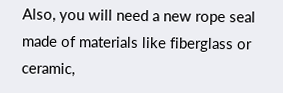Also, you will need a new rope seal made of materials like fiberglass or ceramic,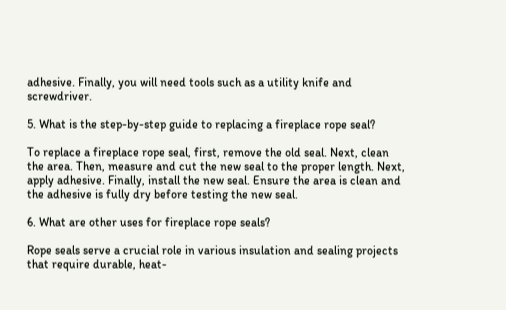adhesive. Finally, you will need tools such as a utility knife and screwdriver.

5. What is the step-by-step guide to replacing a fireplace rope seal?

To replace a fireplace rope seal, first, remove the old seal. Next, clean the area. Then, measure and cut the new seal to the proper length. Next, apply adhesive. Finally, install the new seal. Ensure the area is clean and the adhesive is fully dry before testing the new seal.

6. What are other uses for fireplace rope seals?

Rope seals serve a crucial role in various insulation and sealing projects that require durable, heat-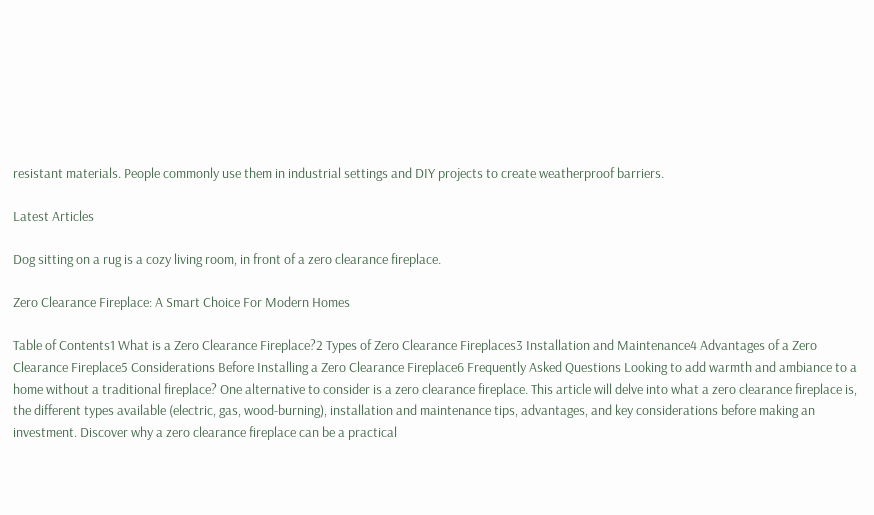resistant materials. People commonly use them in industrial settings and DIY projects to create weatherproof barriers.

Latest Articles

Dog sitting on a rug is a cozy living room, in front of a zero clearance fireplace.

Zero Clearance Fireplace: A Smart Choice For Modern Homes

Table of Contents1 What is a Zero Clearance Fireplace?2 Types of Zero Clearance Fireplaces3 Installation and Maintenance4 Advantages of a Zero Clearance Fireplace5 Considerations Before Installing a Zero Clearance Fireplace6 Frequently Asked Questions Looking to add warmth and ambiance to a home without a traditional fireplace? One alternative to consider is a zero clearance fireplace. This article will delve into what a zero clearance fireplace is, the different types available (electric, gas, wood-burning), installation and maintenance tips, advantages, and key considerations before making an investment. Discover why a zero clearance fireplace can be a practical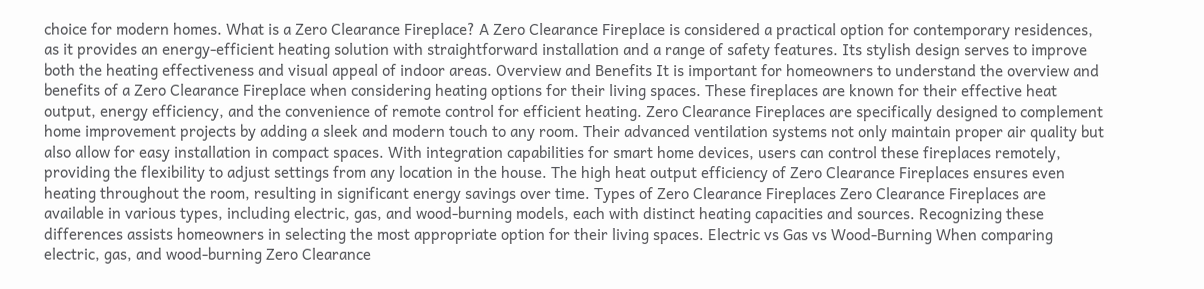choice for modern homes. What is a Zero Clearance Fireplace? A Zero Clearance Fireplace is considered a practical option for contemporary residences, as it provides an energy-efficient heating solution with straightforward installation and a range of safety features. Its stylish design serves to improve both the heating effectiveness and visual appeal of indoor areas. Overview and Benefits It is important for homeowners to understand the overview and benefits of a Zero Clearance Fireplace when considering heating options for their living spaces. These fireplaces are known for their effective heat output, energy efficiency, and the convenience of remote control for efficient heating. Zero Clearance Fireplaces are specifically designed to complement home improvement projects by adding a sleek and modern touch to any room. Their advanced ventilation systems not only maintain proper air quality but also allow for easy installation in compact spaces. With integration capabilities for smart home devices, users can control these fireplaces remotely, providing the flexibility to adjust settings from any location in the house. The high heat output efficiency of Zero Clearance Fireplaces ensures even heating throughout the room, resulting in significant energy savings over time. Types of Zero Clearance Fireplaces Zero Clearance Fireplaces are available in various types, including electric, gas, and wood-burning models, each with distinct heating capacities and sources. Recognizing these differences assists homeowners in selecting the most appropriate option for their living spaces. Electric vs Gas vs Wood-Burning When comparing electric, gas, and wood-burning Zero Clearance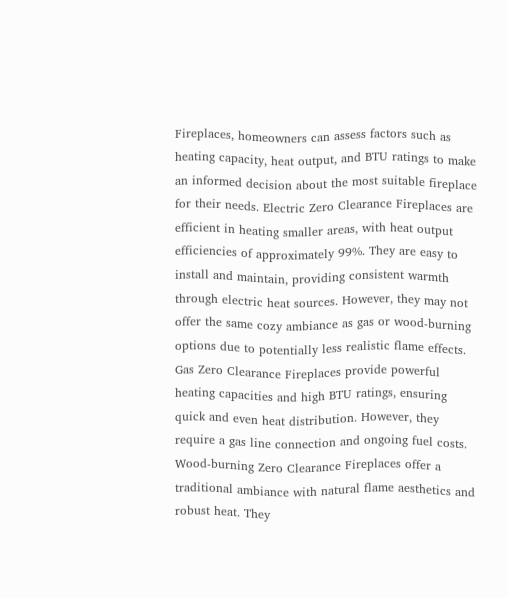Fireplaces, homeowners can assess factors such as heating capacity, heat output, and BTU ratings to make an informed decision about the most suitable fireplace for their needs. Electric Zero Clearance Fireplaces are efficient in heating smaller areas, with heat output efficiencies of approximately 99%. They are easy to install and maintain, providing consistent warmth through electric heat sources. However, they may not offer the same cozy ambiance as gas or wood-burning options due to potentially less realistic flame effects. Gas Zero Clearance Fireplaces provide powerful heating capacities and high BTU ratings, ensuring quick and even heat distribution. However, they require a gas line connection and ongoing fuel costs. Wood-burning Zero Clearance Fireplaces offer a traditional ambiance with natural flame aesthetics and robust heat. They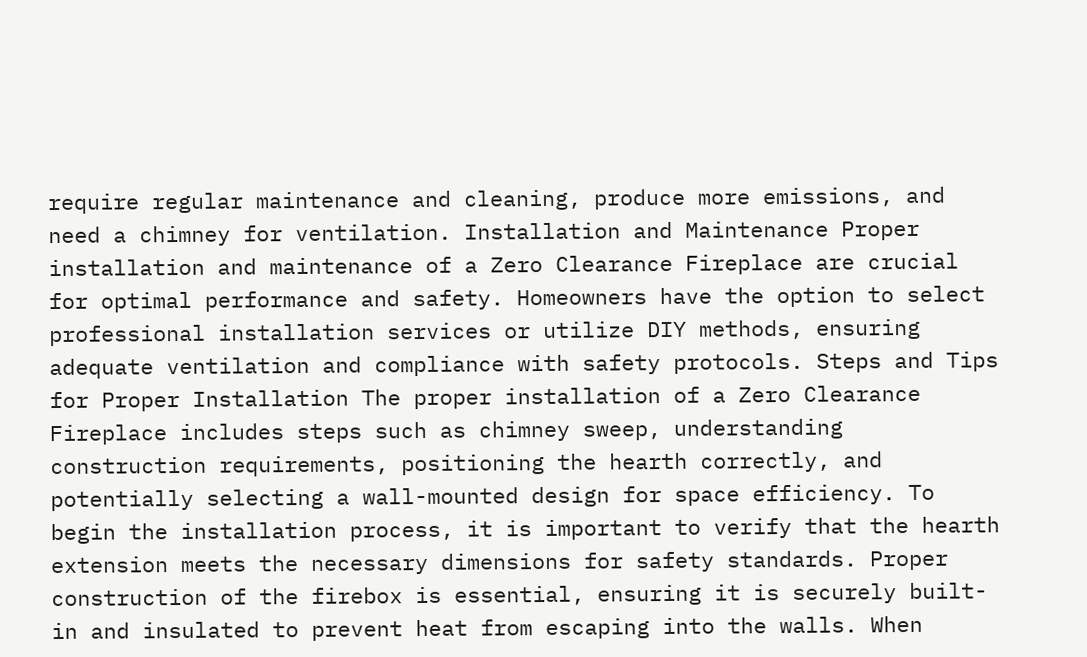require regular maintenance and cleaning, produce more emissions, and need a chimney for ventilation. Installation and Maintenance Proper installation and maintenance of a Zero Clearance Fireplace are crucial for optimal performance and safety. Homeowners have the option to select professional installation services or utilize DIY methods, ensuring adequate ventilation and compliance with safety protocols. Steps and Tips for Proper Installation The proper installation of a Zero Clearance Fireplace includes steps such as chimney sweep, understanding construction requirements, positioning the hearth correctly, and potentially selecting a wall-mounted design for space efficiency. To begin the installation process, it is important to verify that the hearth extension meets the necessary dimensions for safety standards. Proper construction of the firebox is essential, ensuring it is securely built-in and insulated to prevent heat from escaping into the walls. When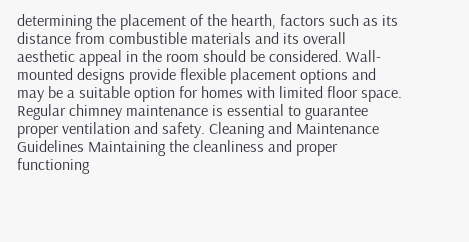determining the placement of the hearth, factors such as its distance from combustible materials and its overall aesthetic appeal in the room should be considered. Wall-mounted designs provide flexible placement options and may be a suitable option for homes with limited floor space. Regular chimney maintenance is essential to guarantee proper ventilation and safety. Cleaning and Maintenance Guidelines Maintaining the cleanliness and proper functioning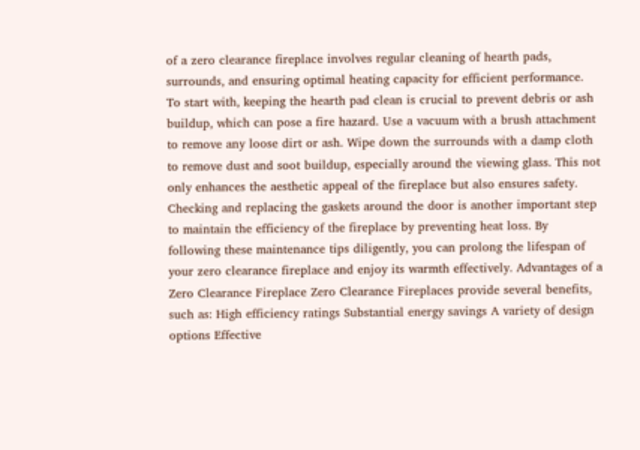of a zero clearance fireplace involves regular cleaning of hearth pads, surrounds, and ensuring optimal heating capacity for efficient performance. To start with, keeping the hearth pad clean is crucial to prevent debris or ash buildup, which can pose a fire hazard. Use a vacuum with a brush attachment to remove any loose dirt or ash. Wipe down the surrounds with a damp cloth to remove dust and soot buildup, especially around the viewing glass. This not only enhances the aesthetic appeal of the fireplace but also ensures safety. Checking and replacing the gaskets around the door is another important step to maintain the efficiency of the fireplace by preventing heat loss. By following these maintenance tips diligently, you can prolong the lifespan of your zero clearance fireplace and enjoy its warmth effectively. Advantages of a Zero Clearance Fireplace Zero Clearance Fireplaces provide several benefits, such as: High efficiency ratings Substantial energy savings A variety of design options Effective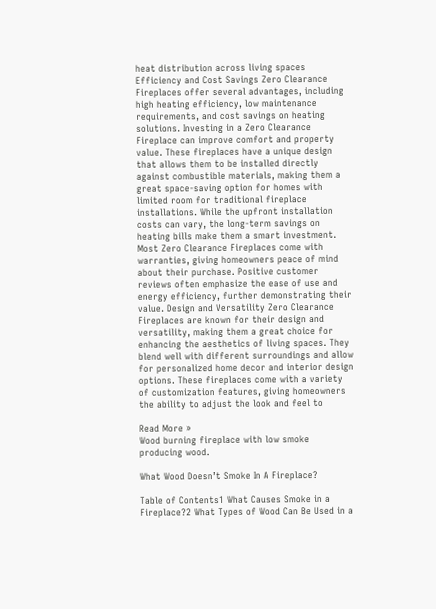heat distribution across living spaces Efficiency and Cost Savings Zero Clearance Fireplaces offer several advantages, including high heating efficiency, low maintenance requirements, and cost savings on heating solutions. Investing in a Zero Clearance Fireplace can improve comfort and property value. These fireplaces have a unique design that allows them to be installed directly against combustible materials, making them a great space-saving option for homes with limited room for traditional fireplace installations. While the upfront installation costs can vary, the long-term savings on heating bills make them a smart investment. Most Zero Clearance Fireplaces come with warranties, giving homeowners peace of mind about their purchase. Positive customer reviews often emphasize the ease of use and energy efficiency, further demonstrating their value. Design and Versatility Zero Clearance Fireplaces are known for their design and versatility, making them a great choice for enhancing the aesthetics of living spaces. They blend well with different surroundings and allow for personalized home decor and interior design options. These fireplaces come with a variety of customization features, giving homeowners the ability to adjust the look and feel to

Read More »
Wood burning fireplace with low smoke producing wood.

What Wood Doesn’t Smoke In A Fireplace?

Table of Contents1 What Causes Smoke in a Fireplace?2 What Types of Wood Can Be Used in a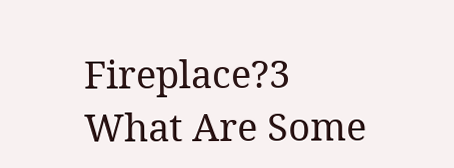Fireplace?3 What Are Some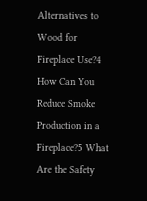Alternatives to Wood for Fireplace Use?4 How Can You Reduce Smoke Production in a Fireplace?5 What Are the Safety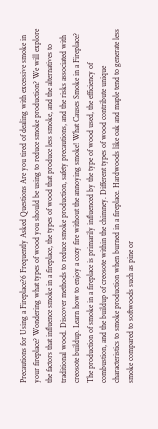Precautions for Using a Fireplace?6 Frequently Asked Questions Are you tired of dealing with excessive smoke in your fireplace? Wondering what types of wood you should be using to reduce smoke production? We will explore the factors that influence smoke in a fireplace, the types of wood that produce less smoke, and the alternatives to traditional wood. Discover methods to reduce smoke production, safety precautions, and the risks associated with creosote buildup. Learn how to enjoy a cozy fire without the annoying smoke! What Causes Smoke in a Fireplace? The production of smoke in a fireplace is primarily influenced by the type of wood used, the efficiency of combustion, and the buildup of creosote within the chimney. Different types of wood contribute unique characteristics to smoke production when burned in a fireplace. Hardwoods like oak and maple tend to generate less smoke compared to softwoods such as pine or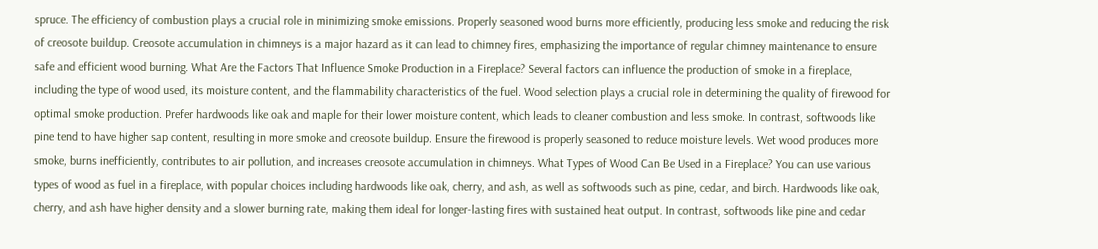spruce. The efficiency of combustion plays a crucial role in minimizing smoke emissions. Properly seasoned wood burns more efficiently, producing less smoke and reducing the risk of creosote buildup. Creosote accumulation in chimneys is a major hazard as it can lead to chimney fires, emphasizing the importance of regular chimney maintenance to ensure safe and efficient wood burning. What Are the Factors That Influence Smoke Production in a Fireplace? Several factors can influence the production of smoke in a fireplace, including the type of wood used, its moisture content, and the flammability characteristics of the fuel. Wood selection plays a crucial role in determining the quality of firewood for optimal smoke production. Prefer hardwoods like oak and maple for their lower moisture content, which leads to cleaner combustion and less smoke. In contrast, softwoods like pine tend to have higher sap content, resulting in more smoke and creosote buildup. Ensure the firewood is properly seasoned to reduce moisture levels. Wet wood produces more smoke, burns inefficiently, contributes to air pollution, and increases creosote accumulation in chimneys. What Types of Wood Can Be Used in a Fireplace? You can use various types of wood as fuel in a fireplace, with popular choices including hardwoods like oak, cherry, and ash, as well as softwoods such as pine, cedar, and birch. Hardwoods like oak, cherry, and ash have higher density and a slower burning rate, making them ideal for longer-lasting fires with sustained heat output. In contrast, softwoods like pine and cedar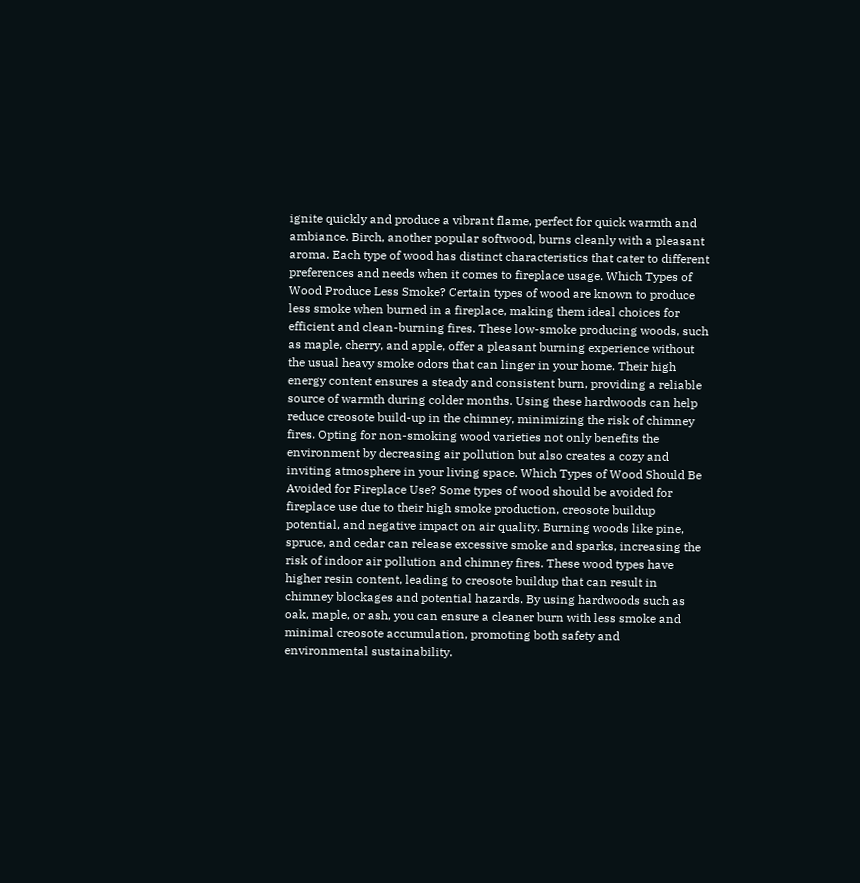ignite quickly and produce a vibrant flame, perfect for quick warmth and ambiance. Birch, another popular softwood, burns cleanly with a pleasant aroma. Each type of wood has distinct characteristics that cater to different preferences and needs when it comes to fireplace usage. Which Types of Wood Produce Less Smoke? Certain types of wood are known to produce less smoke when burned in a fireplace, making them ideal choices for efficient and clean-burning fires. These low-smoke producing woods, such as maple, cherry, and apple, offer a pleasant burning experience without the usual heavy smoke odors that can linger in your home. Their high energy content ensures a steady and consistent burn, providing a reliable source of warmth during colder months. Using these hardwoods can help reduce creosote build-up in the chimney, minimizing the risk of chimney fires. Opting for non-smoking wood varieties not only benefits the environment by decreasing air pollution but also creates a cozy and inviting atmosphere in your living space. Which Types of Wood Should Be Avoided for Fireplace Use? Some types of wood should be avoided for fireplace use due to their high smoke production, creosote buildup potential, and negative impact on air quality. Burning woods like pine, spruce, and cedar can release excessive smoke and sparks, increasing the risk of indoor air pollution and chimney fires. These wood types have higher resin content, leading to creosote buildup that can result in chimney blockages and potential hazards. By using hardwoods such as oak, maple, or ash, you can ensure a cleaner burn with less smoke and minimal creosote accumulation, promoting both safety and environmental sustainability.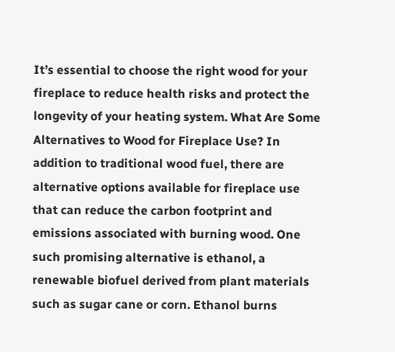It’s essential to choose the right wood for your fireplace to reduce health risks and protect the longevity of your heating system. What Are Some Alternatives to Wood for Fireplace Use? In addition to traditional wood fuel, there are alternative options available for fireplace use that can reduce the carbon footprint and emissions associated with burning wood. One such promising alternative is ethanol, a renewable biofuel derived from plant materials such as sugar cane or corn. Ethanol burns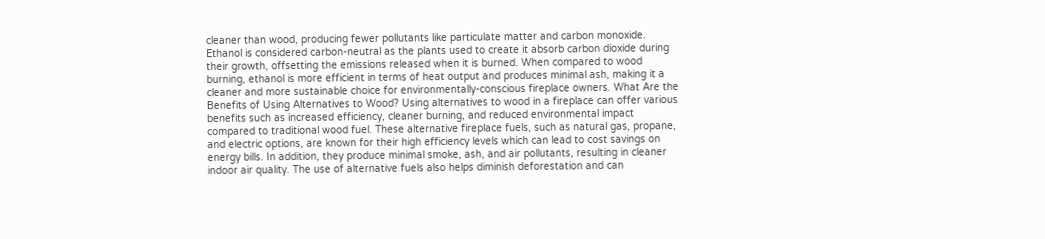cleaner than wood, producing fewer pollutants like particulate matter and carbon monoxide. Ethanol is considered carbon-neutral as the plants used to create it absorb carbon dioxide during their growth, offsetting the emissions released when it is burned. When compared to wood burning, ethanol is more efficient in terms of heat output and produces minimal ash, making it a cleaner and more sustainable choice for environmentally-conscious fireplace owners. What Are the Benefits of Using Alternatives to Wood? Using alternatives to wood in a fireplace can offer various benefits such as increased efficiency, cleaner burning, and reduced environmental impact compared to traditional wood fuel. These alternative fireplace fuels, such as natural gas, propane, and electric options, are known for their high efficiency levels which can lead to cost savings on energy bills. In addition, they produce minimal smoke, ash, and air pollutants, resulting in cleaner indoor air quality. The use of alternative fuels also helps diminish deforestation and can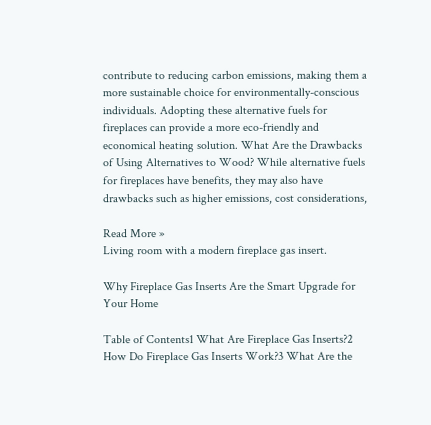contribute to reducing carbon emissions, making them a more sustainable choice for environmentally-conscious individuals. Adopting these alternative fuels for fireplaces can provide a more eco-friendly and economical heating solution. What Are the Drawbacks of Using Alternatives to Wood? While alternative fuels for fireplaces have benefits, they may also have drawbacks such as higher emissions, cost considerations,

Read More »
Living room with a modern fireplace gas insert.

Why Fireplace Gas Inserts Are the Smart Upgrade for Your Home

Table of Contents1 What Are Fireplace Gas Inserts?2 How Do Fireplace Gas Inserts Work?3 What Are the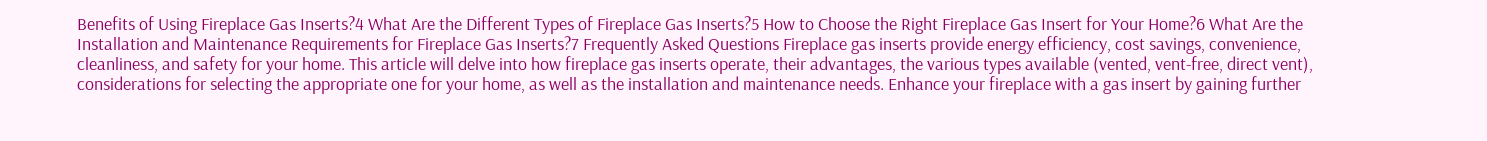Benefits of Using Fireplace Gas Inserts?4 What Are the Different Types of Fireplace Gas Inserts?5 How to Choose the Right Fireplace Gas Insert for Your Home?6 What Are the Installation and Maintenance Requirements for Fireplace Gas Inserts?7 Frequently Asked Questions Fireplace gas inserts provide energy efficiency, cost savings, convenience, cleanliness, and safety for your home. This article will delve into how fireplace gas inserts operate, their advantages, the various types available (vented, vent-free, direct vent), considerations for selecting the appropriate one for your home, as well as the installation and maintenance needs. Enhance your fireplace with a gas insert by gaining further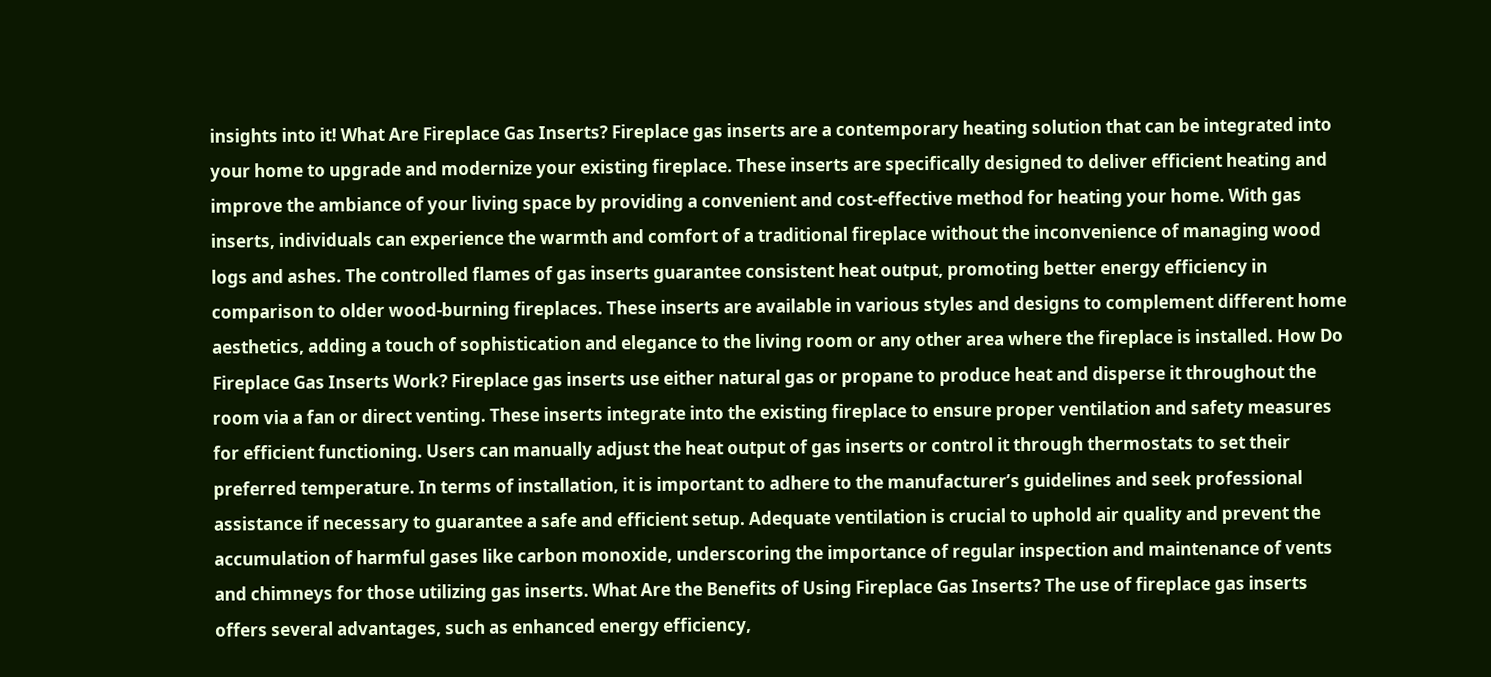insights into it! What Are Fireplace Gas Inserts? Fireplace gas inserts are a contemporary heating solution that can be integrated into your home to upgrade and modernize your existing fireplace. These inserts are specifically designed to deliver efficient heating and improve the ambiance of your living space by providing a convenient and cost-effective method for heating your home. With gas inserts, individuals can experience the warmth and comfort of a traditional fireplace without the inconvenience of managing wood logs and ashes. The controlled flames of gas inserts guarantee consistent heat output, promoting better energy efficiency in comparison to older wood-burning fireplaces. These inserts are available in various styles and designs to complement different home aesthetics, adding a touch of sophistication and elegance to the living room or any other area where the fireplace is installed. How Do Fireplace Gas Inserts Work? Fireplace gas inserts use either natural gas or propane to produce heat and disperse it throughout the room via a fan or direct venting. These inserts integrate into the existing fireplace to ensure proper ventilation and safety measures for efficient functioning. Users can manually adjust the heat output of gas inserts or control it through thermostats to set their preferred temperature. In terms of installation, it is important to adhere to the manufacturer’s guidelines and seek professional assistance if necessary to guarantee a safe and efficient setup. Adequate ventilation is crucial to uphold air quality and prevent the accumulation of harmful gases like carbon monoxide, underscoring the importance of regular inspection and maintenance of vents and chimneys for those utilizing gas inserts. What Are the Benefits of Using Fireplace Gas Inserts? The use of fireplace gas inserts offers several advantages, such as enhanced energy efficiency,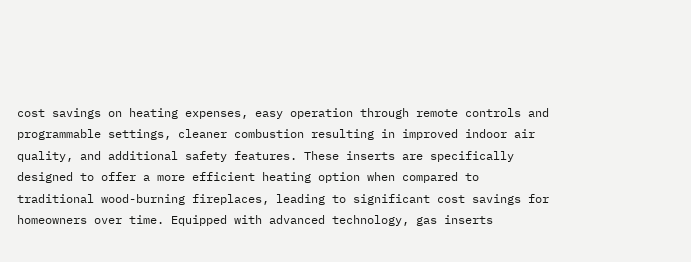cost savings on heating expenses, easy operation through remote controls and programmable settings, cleaner combustion resulting in improved indoor air quality, and additional safety features. These inserts are specifically designed to offer a more efficient heating option when compared to traditional wood-burning fireplaces, leading to significant cost savings for homeowners over time. Equipped with advanced technology, gas inserts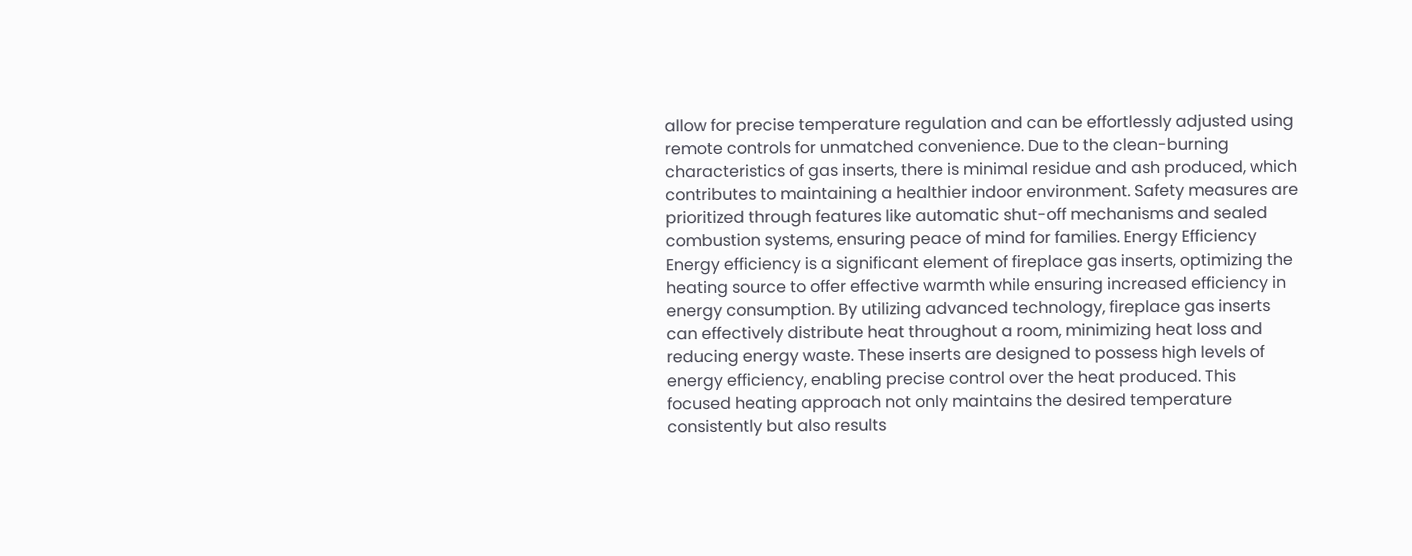allow for precise temperature regulation and can be effortlessly adjusted using remote controls for unmatched convenience. Due to the clean-burning characteristics of gas inserts, there is minimal residue and ash produced, which contributes to maintaining a healthier indoor environment. Safety measures are prioritized through features like automatic shut-off mechanisms and sealed combustion systems, ensuring peace of mind for families. Energy Efficiency Energy efficiency is a significant element of fireplace gas inserts, optimizing the heating source to offer effective warmth while ensuring increased efficiency in energy consumption. By utilizing advanced technology, fireplace gas inserts can effectively distribute heat throughout a room, minimizing heat loss and reducing energy waste. These inserts are designed to possess high levels of energy efficiency, enabling precise control over the heat produced. This focused heating approach not only maintains the desired temperature consistently but also results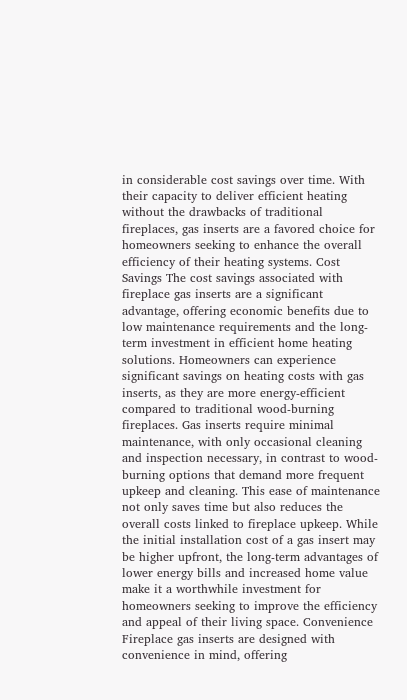in considerable cost savings over time. With their capacity to deliver efficient heating without the drawbacks of traditional fireplaces, gas inserts are a favored choice for homeowners seeking to enhance the overall efficiency of their heating systems. Cost Savings The cost savings associated with fireplace gas inserts are a significant advantage, offering economic benefits due to low maintenance requirements and the long-term investment in efficient home heating solutions. Homeowners can experience significant savings on heating costs with gas inserts, as they are more energy-efficient compared to traditional wood-burning fireplaces. Gas inserts require minimal maintenance, with only occasional cleaning and inspection necessary, in contrast to wood-burning options that demand more frequent upkeep and cleaning. This ease of maintenance not only saves time but also reduces the overall costs linked to fireplace upkeep. While the initial installation cost of a gas insert may be higher upfront, the long-term advantages of lower energy bills and increased home value make it a worthwhile investment for homeowners seeking to improve the efficiency and appeal of their living space. Convenience Fireplace gas inserts are designed with convenience in mind, offering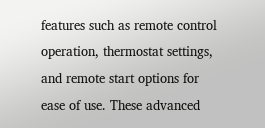features such as remote control operation, thermostat settings, and remote start options for ease of use. These advanced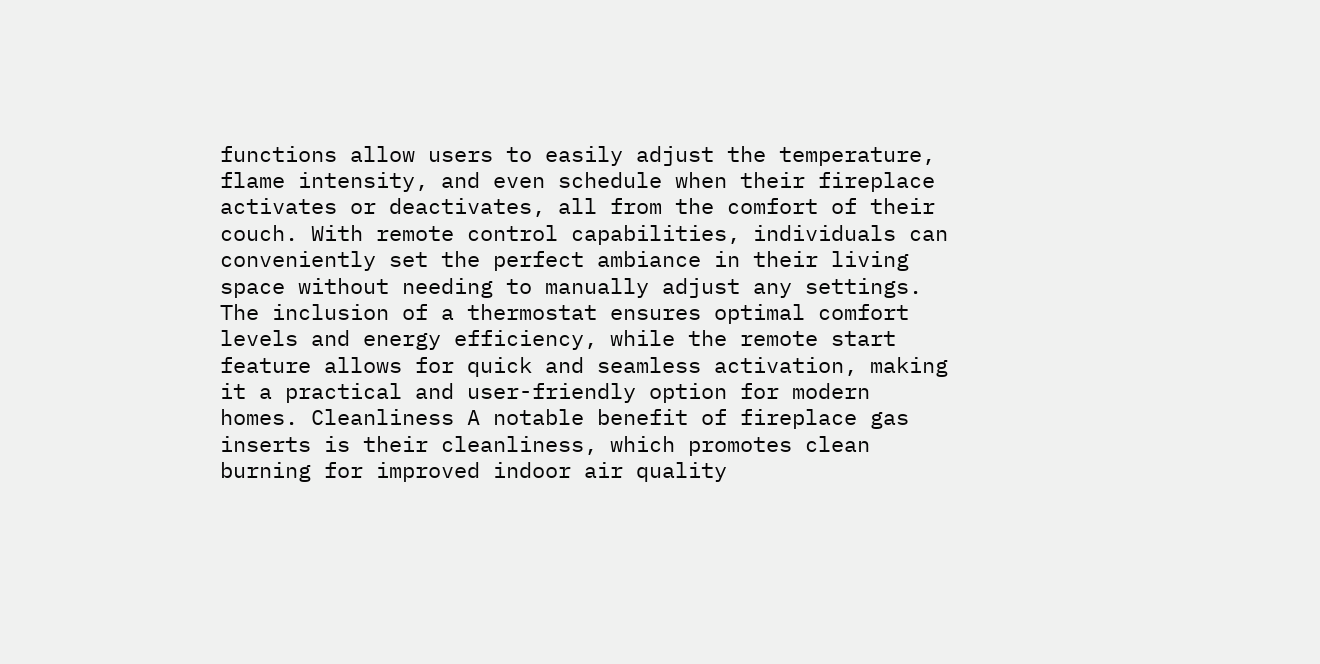functions allow users to easily adjust the temperature, flame intensity, and even schedule when their fireplace activates or deactivates, all from the comfort of their couch. With remote control capabilities, individuals can conveniently set the perfect ambiance in their living space without needing to manually adjust any settings. The inclusion of a thermostat ensures optimal comfort levels and energy efficiency, while the remote start feature allows for quick and seamless activation, making it a practical and user-friendly option for modern homes. Cleanliness A notable benefit of fireplace gas inserts is their cleanliness, which promotes clean burning for improved indoor air quality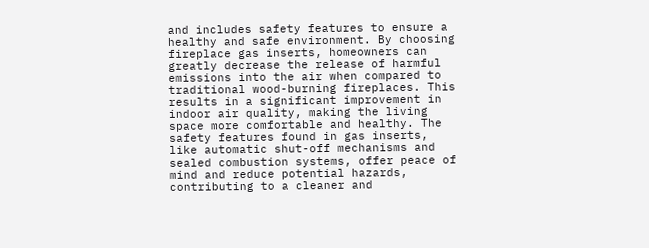and includes safety features to ensure a healthy and safe environment. By choosing fireplace gas inserts, homeowners can greatly decrease the release of harmful emissions into the air when compared to traditional wood-burning fireplaces. This results in a significant improvement in indoor air quality, making the living space more comfortable and healthy. The safety features found in gas inserts, like automatic shut-off mechanisms and sealed combustion systems, offer peace of mind and reduce potential hazards, contributing to a cleaner and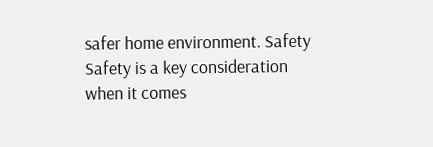safer home environment. Safety Safety is a key consideration when it comes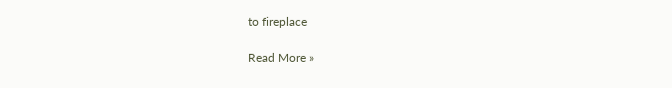to fireplace

Read More »